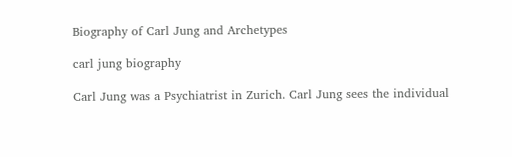Biography of Carl Jung and Archetypes

carl jung biography

Carl Jung was a Psychiatrist in Zurich. Carl Jung sees the individual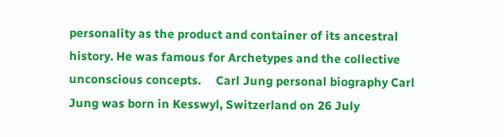personality as the product and container of its ancestral history. He was famous for Archetypes and the collective unconscious concepts.     Carl Jung personal biography Carl Jung was born in Kesswyl, Switzerland on 26 July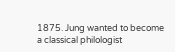1875. Jung wanted to become a classical philologist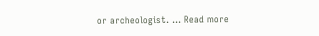or archeologist. … Read more